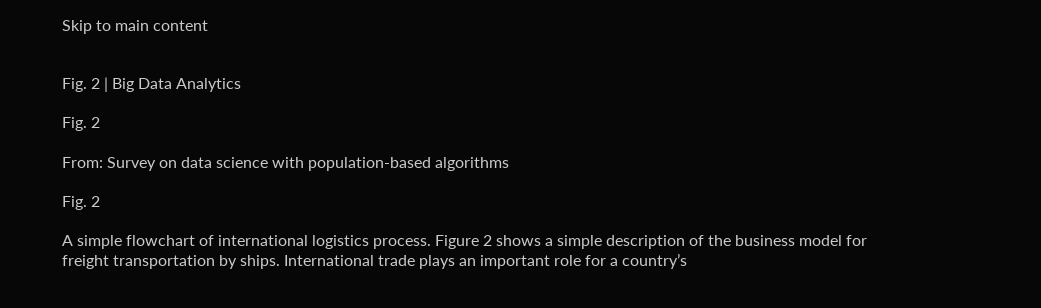Skip to main content


Fig. 2 | Big Data Analytics

Fig. 2

From: Survey on data science with population-based algorithms

Fig. 2

A simple flowchart of international logistics process. Figure 2 shows a simple description of the business model for freight transportation by ships. International trade plays an important role for a country’s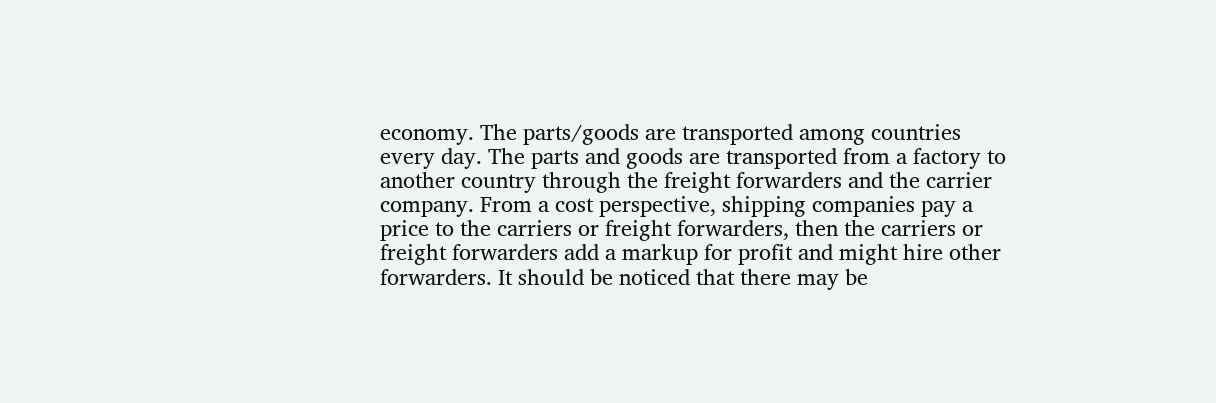economy. The parts/goods are transported among countries every day. The parts and goods are transported from a factory to another country through the freight forwarders and the carrier company. From a cost perspective, shipping companies pay a price to the carriers or freight forwarders, then the carriers or freight forwarders add a markup for profit and might hire other forwarders. It should be noticed that there may be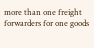more than one freight forwarders for one goods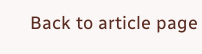Back to article page